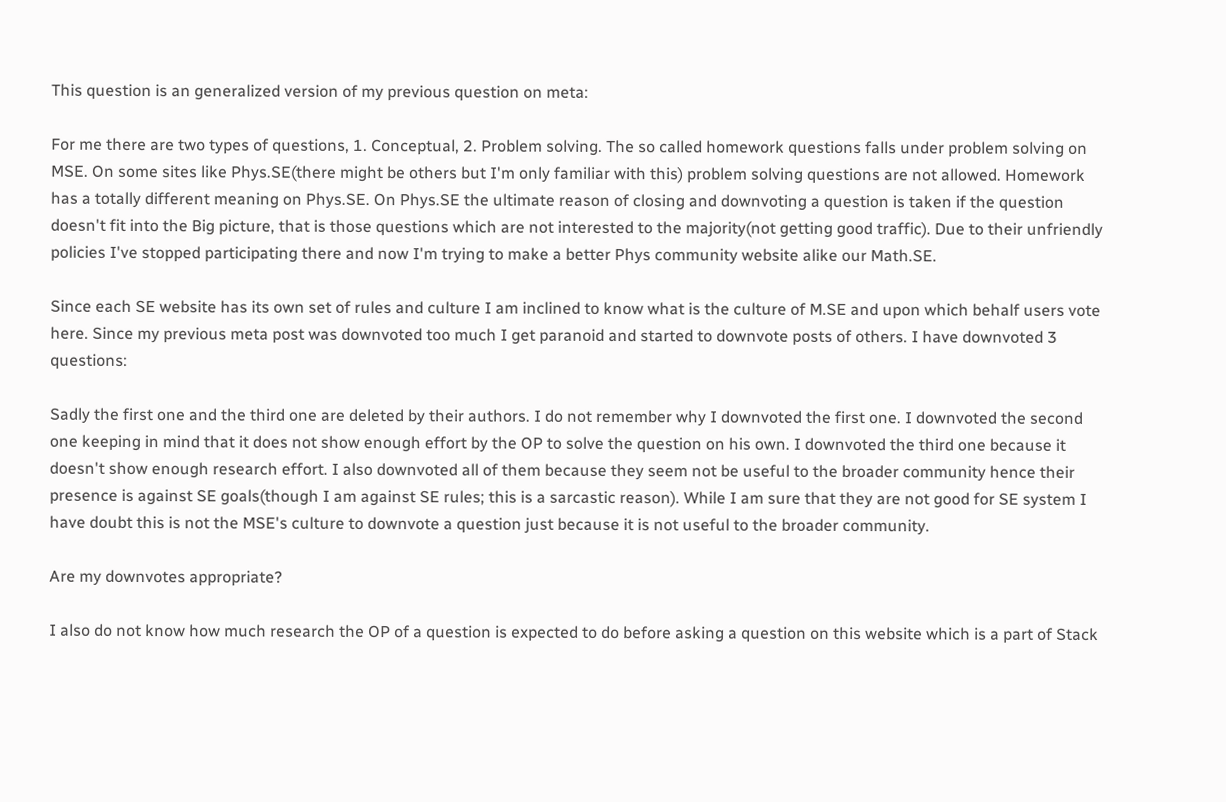This question is an generalized version of my previous question on meta:

For me there are two types of questions, 1. Conceptual, 2. Problem solving. The so called homework questions falls under problem solving on MSE. On some sites like Phys.SE(there might be others but I'm only familiar with this) problem solving questions are not allowed. Homework has a totally different meaning on Phys.SE. On Phys.SE the ultimate reason of closing and downvoting a question is taken if the question doesn't fit into the Big picture, that is those questions which are not interested to the majority(not getting good traffic). Due to their unfriendly policies I've stopped participating there and now I'm trying to make a better Phys community website alike our Math.SE.

Since each SE website has its own set of rules and culture I am inclined to know what is the culture of M.SE and upon which behalf users vote here. Since my previous meta post was downvoted too much I get paranoid and started to downvote posts of others. I have downvoted 3 questions:

Sadly the first one and the third one are deleted by their authors. I do not remember why I downvoted the first one. I downvoted the second one keeping in mind that it does not show enough effort by the OP to solve the question on his own. I downvoted the third one because it doesn't show enough research effort. I also downvoted all of them because they seem not be useful to the broader community hence their presence is against SE goals(though I am against SE rules; this is a sarcastic reason). While I am sure that they are not good for SE system I have doubt this is not the MSE's culture to downvote a question just because it is not useful to the broader community.

Are my downvotes appropriate?

I also do not know how much research the OP of a question is expected to do before asking a question on this website which is a part of Stack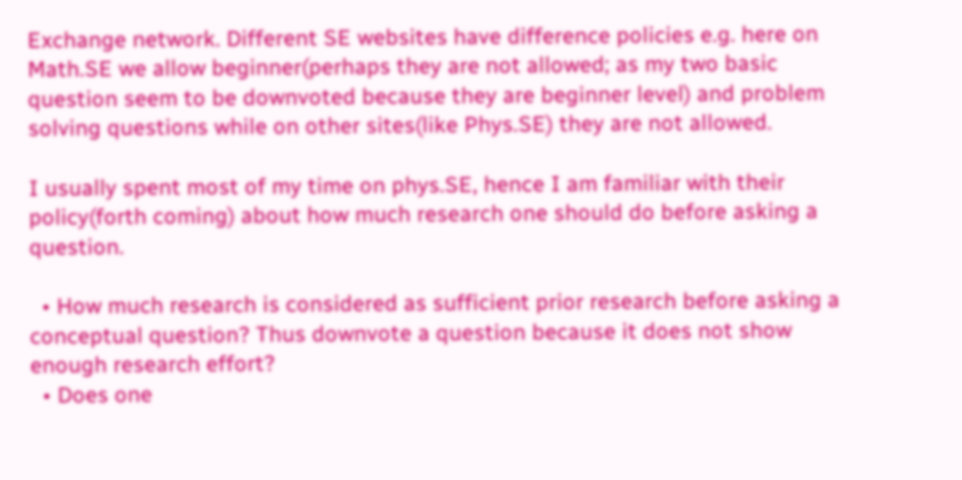Exchange network. Different SE websites have difference policies e.g. here on Math.SE we allow beginner(perhaps they are not allowed; as my two basic question seem to be downvoted because they are beginner level) and problem solving questions while on other sites(like Phys.SE) they are not allowed.

I usually spent most of my time on phys.SE, hence I am familiar with their policy(forth coming) about how much research one should do before asking a question.

  • How much research is considered as sufficient prior research before asking a conceptual question? Thus downvote a question because it does not show enough research effort?
  • Does one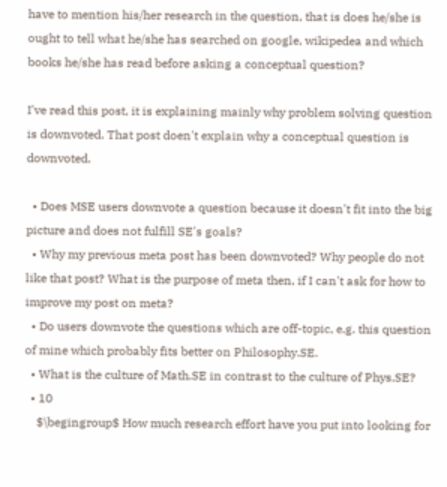have to mention his/her research in the question, that is does he/she is ought to tell what he/she has searched on google, wikipedea and which books he/she has read before asking a conceptual question?

I've read this post, it is explaining mainly why problem solving question is downvoted. That post doen't explain why a conceptual question is downvoted.

  • Does MSE users downvote a question because it doesn't fit into the big picture and does not fulfill SE's goals?
  • Why my previous meta post has been downvoted? Why people do not like that post? What is the purpose of meta then, if I can't ask for how to improve my post on meta?
  • Do users downvote the questions which are off-topic, e.g. this question of mine which probably fits better on Philosophy.SE.
  • What is the culture of Math.SE in contrast to the culture of Phys.SE?
  • 10
    $\begingroup$ How much research effort have you put into looking for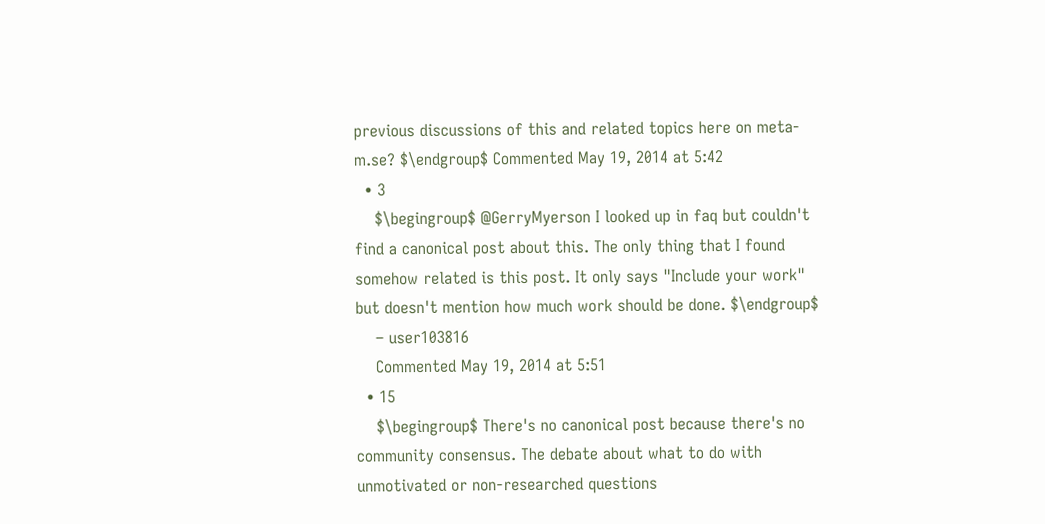previous discussions of this and related topics here on meta-m.se? $\endgroup$ Commented May 19, 2014 at 5:42
  • 3
    $\begingroup$ @GerryMyerson I looked up in faq but couldn't find a canonical post about this. The only thing that I found somehow related is this post. It only says "Include your work" but doesn't mention how much work should be done. $\endgroup$
    – user103816
    Commented May 19, 2014 at 5:51
  • 15
    $\begingroup$ There's no canonical post because there's no community consensus. The debate about what to do with unmotivated or non-researched questions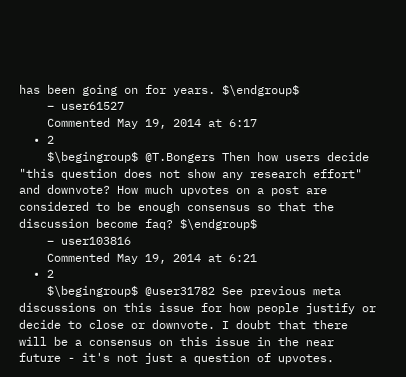has been going on for years. $\endgroup$
    – user61527
    Commented May 19, 2014 at 6:17
  • 2
    $\begingroup$ @T.Bongers Then how users decide "this question does not show any research effort" and downvote? How much upvotes on a post are considered to be enough consensus so that the discussion become faq? $\endgroup$
    – user103816
    Commented May 19, 2014 at 6:21
  • 2
    $\begingroup$ @user31782 See previous meta discussions on this issue for how people justify or decide to close or downvote. I doubt that there will be a consensus on this issue in the near future - it's not just a question of upvotes.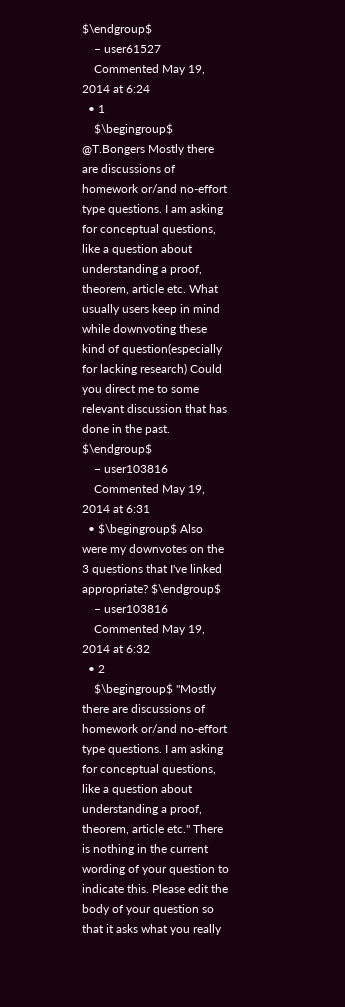$\endgroup$
    – user61527
    Commented May 19, 2014 at 6:24
  • 1
    $\begingroup$ @T.Bongers Mostly there are discussions of homework or/and no-effort type questions. I am asking for conceptual questions, like a question about understanding a proof, theorem, article etc. What usually users keep in mind while downvoting these kind of question(especially for lacking research) Could you direct me to some relevant discussion that has done in the past. $\endgroup$
    – user103816
    Commented May 19, 2014 at 6:31
  • $\begingroup$ Also were my downvotes on the 3 questions that I've linked appropriate? $\endgroup$
    – user103816
    Commented May 19, 2014 at 6:32
  • 2
    $\begingroup$ "Mostly there are discussions of homework or/and no-effort type questions. I am asking for conceptual questions, like a question about understanding a proof, theorem, article etc." There is nothing in the current wording of your question to indicate this. Please edit the body of your question so that it asks what you really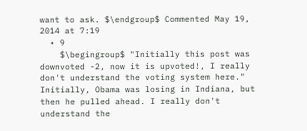want to ask. $\endgroup$ Commented May 19, 2014 at 7:19
  • 9
    $\begingroup$ "Initially this post was downvoted -2, now it is upvoted!, I really don't understand the voting system here." Initially, Obama was losing in Indiana, but then he pulled ahead. I really don't understand the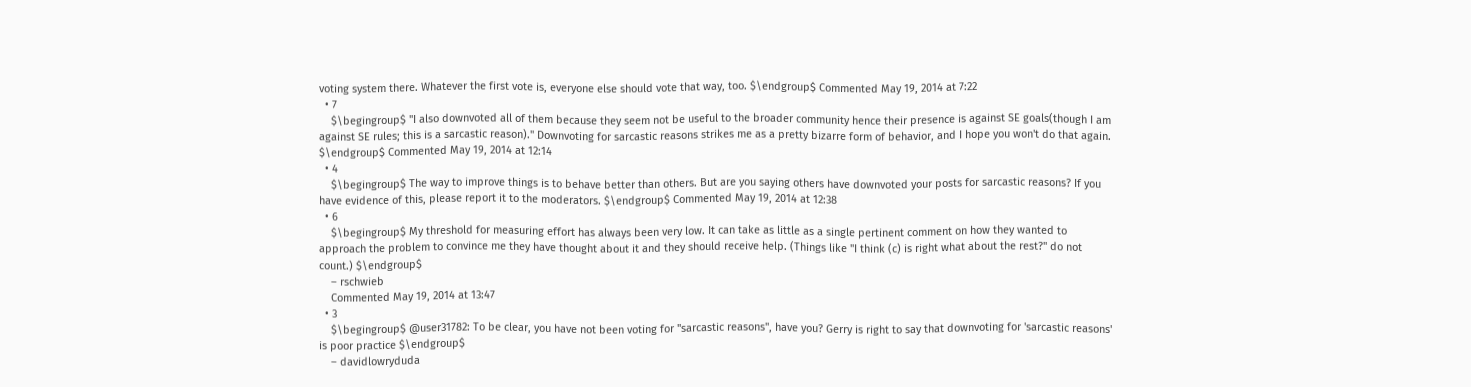voting system there. Whatever the first vote is, everyone else should vote that way, too. $\endgroup$ Commented May 19, 2014 at 7:22
  • 7
    $\begingroup$ "I also downvoted all of them because they seem not be useful to the broader community hence their presence is against SE goals(though I am against SE rules; this is a sarcastic reason)." Downvoting for sarcastic reasons strikes me as a pretty bizarre form of behavior, and I hope you won't do that again. $\endgroup$ Commented May 19, 2014 at 12:14
  • 4
    $\begingroup$ The way to improve things is to behave better than others. But are you saying others have downvoted your posts for sarcastic reasons? If you have evidence of this, please report it to the moderators. $\endgroup$ Commented May 19, 2014 at 12:38
  • 6
    $\begingroup$ My threshold for measuring effort has always been very low. It can take as little as a single pertinent comment on how they wanted to approach the problem to convince me they have thought about it and they should receive help. (Things like "I think (c) is right what about the rest?" do not count.) $\endgroup$
    – rschwieb
    Commented May 19, 2014 at 13:47
  • 3
    $\begingroup$ @user31782: To be clear, you have not been voting for "sarcastic reasons", have you? Gerry is right to say that downvoting for 'sarcastic reasons' is poor practice $\endgroup$
    – davidlowryduda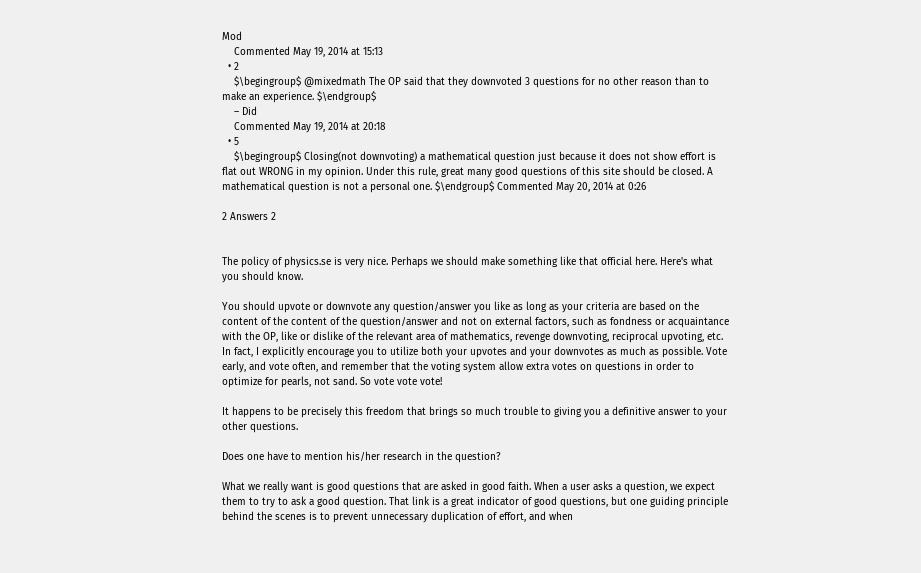Mod
    Commented May 19, 2014 at 15:13
  • 2
    $\begingroup$ @mixedmath The OP said that they downvoted 3 questions for no other reason than to make an experience. $\endgroup$
    – Did
    Commented May 19, 2014 at 20:18
  • 5
    $\begingroup$ Closing(not downvoting) a mathematical question just because it does not show effort is flat out WRONG in my opinion. Under this rule, great many good questions of this site should be closed. A mathematical question is not a personal one. $\endgroup$ Commented May 20, 2014 at 0:26

2 Answers 2


The policy of physics.se is very nice. Perhaps we should make something like that official here. Here's what you should know.

You should upvote or downvote any question/answer you like as long as your criteria are based on the content of the content of the question/answer and not on external factors, such as fondness or acquaintance with the OP, like or dislike of the relevant area of mathematics, revenge downvoting, reciprocal upvoting, etc. In fact, I explicitly encourage you to utilize both your upvotes and your downvotes as much as possible. Vote early, and vote often, and remember that the voting system allow extra votes on questions in order to optimize for pearls, not sand. So vote vote vote!

It happens to be precisely this freedom that brings so much trouble to giving you a definitive answer to your other questions.

Does one have to mention his/her research in the question?

What we really want is good questions that are asked in good faith. When a user asks a question, we expect them to try to ask a good question. That link is a great indicator of good questions, but one guiding principle behind the scenes is to prevent unnecessary duplication of effort, and when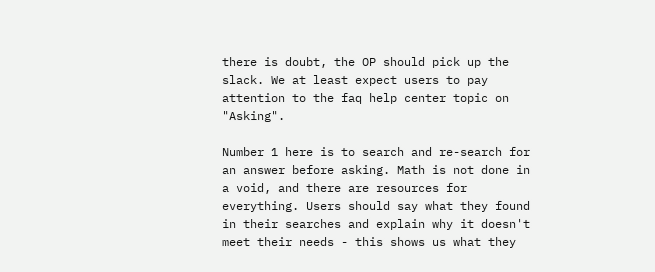there is doubt, the OP should pick up the slack. We at least expect users to pay attention to the faq help center topic on "Asking".

Number 1 here is to search and re-search for an answer before asking. Math is not done in a void, and there are resources for everything. Users should say what they found in their searches and explain why it doesn't meet their needs - this shows us what they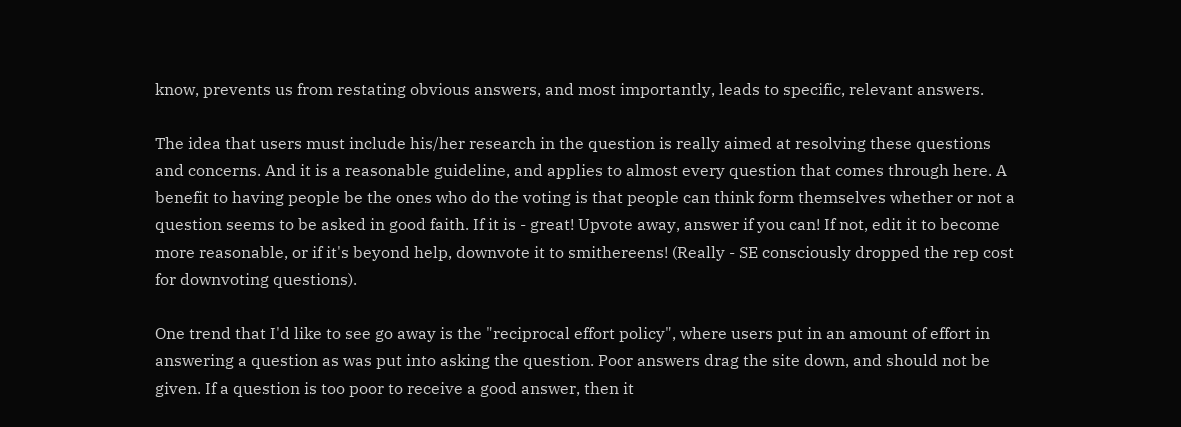know, prevents us from restating obvious answers, and most importantly, leads to specific, relevant answers.

The idea that users must include his/her research in the question is really aimed at resolving these questions and concerns. And it is a reasonable guideline, and applies to almost every question that comes through here. A benefit to having people be the ones who do the voting is that people can think form themselves whether or not a question seems to be asked in good faith. If it is - great! Upvote away, answer if you can! If not, edit it to become more reasonable, or if it's beyond help, downvote it to smithereens! (Really - SE consciously dropped the rep cost for downvoting questions).

One trend that I'd like to see go away is the "reciprocal effort policy", where users put in an amount of effort in answering a question as was put into asking the question. Poor answers drag the site down, and should not be given. If a question is too poor to receive a good answer, then it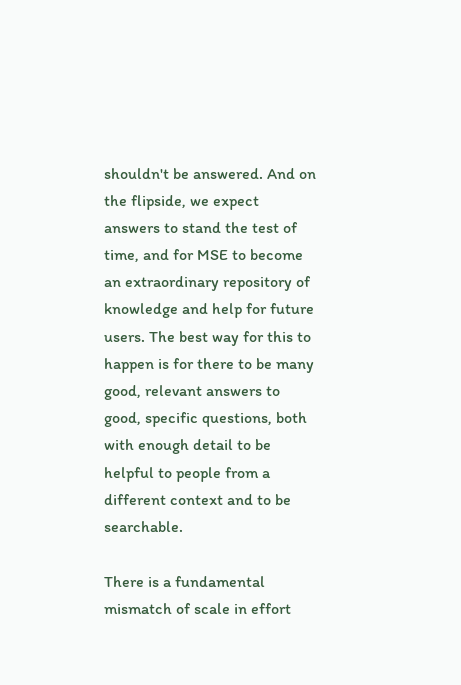shouldn't be answered. And on the flipside, we expect answers to stand the test of time, and for MSE to become an extraordinary repository of knowledge and help for future users. The best way for this to happen is for there to be many good, relevant answers to good, specific questions, both with enough detail to be helpful to people from a different context and to be searchable.

There is a fundamental mismatch of scale in effort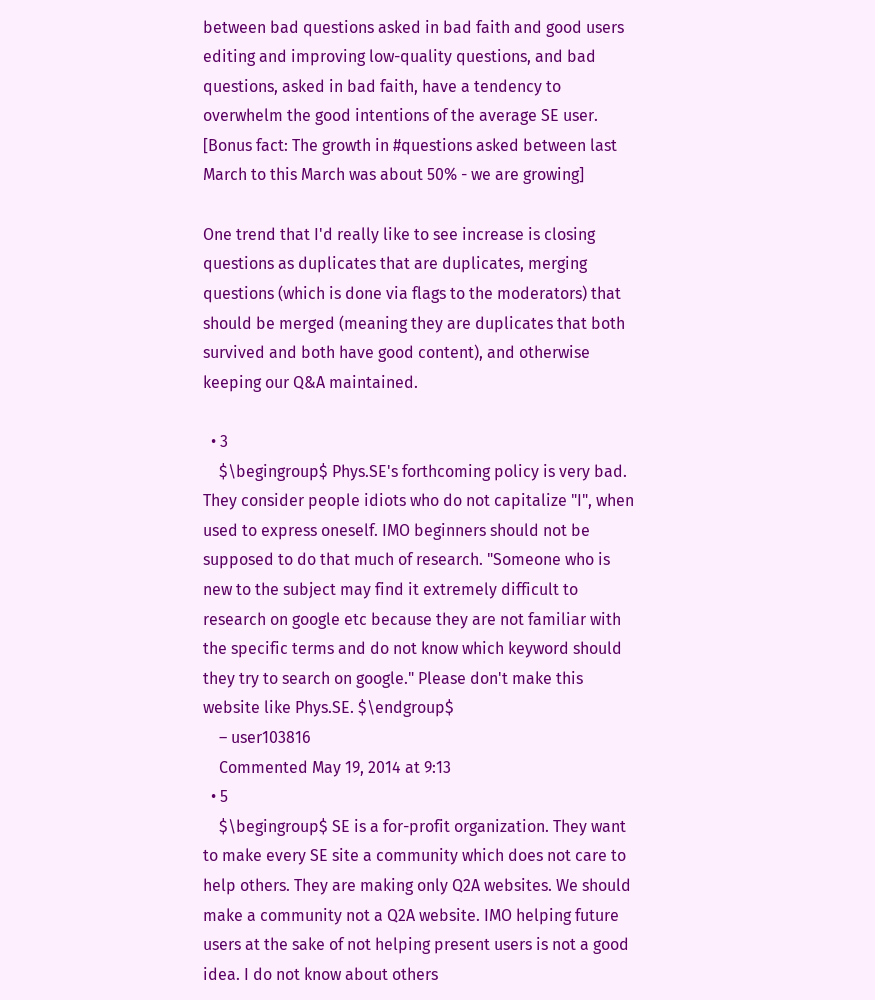between bad questions asked in bad faith and good users editing and improving low-quality questions, and bad questions, asked in bad faith, have a tendency to overwhelm the good intentions of the average SE user. [Bonus fact: The growth in #questions asked between last March to this March was about 50% - we are growing]

One trend that I'd really like to see increase is closing questions as duplicates that are duplicates, merging questions (which is done via flags to the moderators) that should be merged (meaning they are duplicates that both survived and both have good content), and otherwise keeping our Q&A maintained.

  • 3
    $\begingroup$ Phys.SE's forthcoming policy is very bad. They consider people idiots who do not capitalize "I", when used to express oneself. IMO beginners should not be supposed to do that much of research. "Someone who is new to the subject may find it extremely difficult to research on google etc because they are not familiar with the specific terms and do not know which keyword should they try to search on google." Please don't make this website like Phys.SE. $\endgroup$
    – user103816
    Commented May 19, 2014 at 9:13
  • 5
    $\begingroup$ SE is a for-profit organization. They want to make every SE site a community which does not care to help others. They are making only Q2A websites. We should make a community not a Q2A website. IMO helping future users at the sake of not helping present users is not a good idea. I do not know about others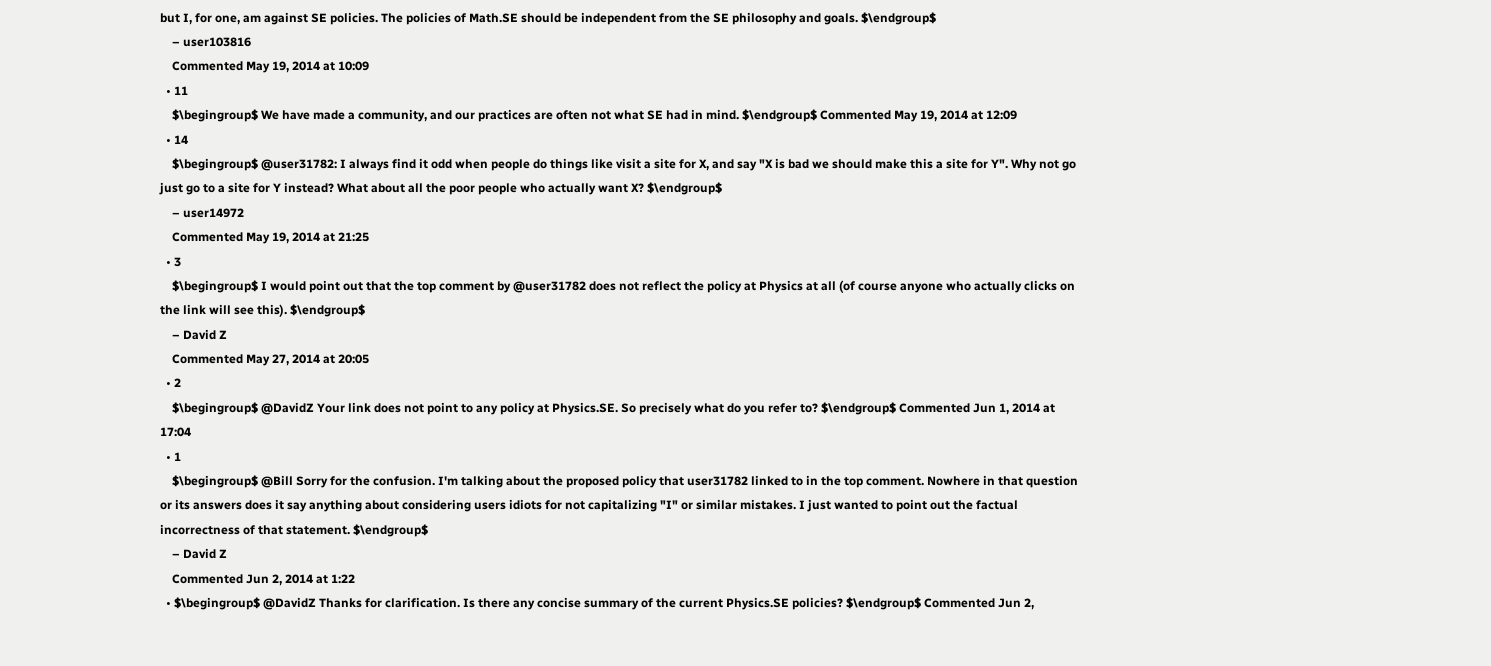but I, for one, am against SE policies. The policies of Math.SE should be independent from the SE philosophy and goals. $\endgroup$
    – user103816
    Commented May 19, 2014 at 10:09
  • 11
    $\begingroup$ We have made a community, and our practices are often not what SE had in mind. $\endgroup$ Commented May 19, 2014 at 12:09
  • 14
    $\begingroup$ @user31782: I always find it odd when people do things like visit a site for X, and say "X is bad we should make this a site for Y". Why not go just go to a site for Y instead? What about all the poor people who actually want X? $\endgroup$
    – user14972
    Commented May 19, 2014 at 21:25
  • 3
    $\begingroup$ I would point out that the top comment by @user31782 does not reflect the policy at Physics at all (of course anyone who actually clicks on the link will see this). $\endgroup$
    – David Z
    Commented May 27, 2014 at 20:05
  • 2
    $\begingroup$ @DavidZ Your link does not point to any policy at Physics.SE. So precisely what do you refer to? $\endgroup$ Commented Jun 1, 2014 at 17:04
  • 1
    $\begingroup$ @Bill Sorry for the confusion. I'm talking about the proposed policy that user31782 linked to in the top comment. Nowhere in that question or its answers does it say anything about considering users idiots for not capitalizing "I" or similar mistakes. I just wanted to point out the factual incorrectness of that statement. $\endgroup$
    – David Z
    Commented Jun 2, 2014 at 1:22
  • $\begingroup$ @DavidZ Thanks for clarification. Is there any concise summary of the current Physics.SE policies? $\endgroup$ Commented Jun 2,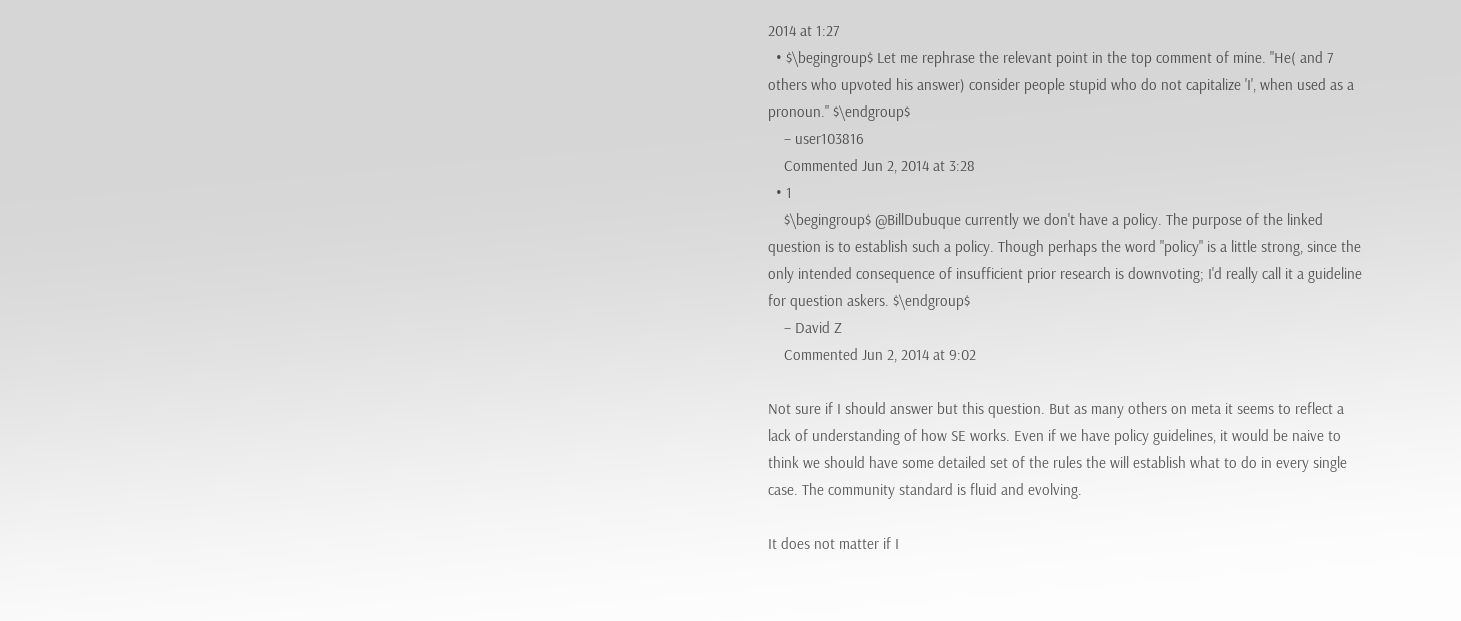2014 at 1:27
  • $\begingroup$ Let me rephrase the relevant point in the top comment of mine. "He( and 7 others who upvoted his answer) consider people stupid who do not capitalize 'I', when used as a pronoun." $\endgroup$
    – user103816
    Commented Jun 2, 2014 at 3:28
  • 1
    $\begingroup$ @BillDubuque currently we don't have a policy. The purpose of the linked question is to establish such a policy. Though perhaps the word "policy" is a little strong, since the only intended consequence of insufficient prior research is downvoting; I'd really call it a guideline for question askers. $\endgroup$
    – David Z
    Commented Jun 2, 2014 at 9:02

Not sure if I should answer but this question. But as many others on meta it seems to reflect a lack of understanding of how SE works. Even if we have policy guidelines, it would be naive to think we should have some detailed set of the rules the will establish what to do in every single case. The community standard is fluid and evolving.

It does not matter if I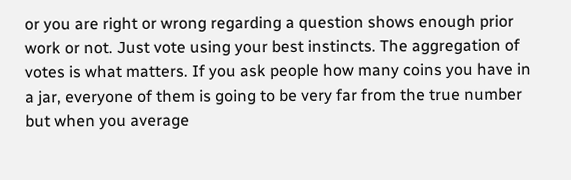or you are right or wrong regarding a question shows enough prior work or not. Just vote using your best instincts. The aggregation of votes is what matters. If you ask people how many coins you have in a jar, everyone of them is going to be very far from the true number but when you average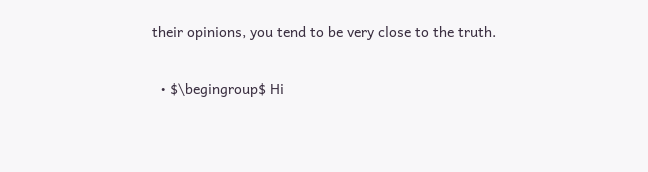their opinions, you tend to be very close to the truth.

  • $\begingroup$ Hi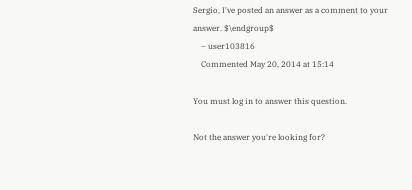Sergio, I've posted an answer as a comment to your answer. $\endgroup$
    – user103816
    Commented May 20, 2014 at 15:14

You must log in to answer this question.

Not the answer you're looking for?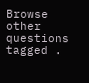Browse other questions tagged .